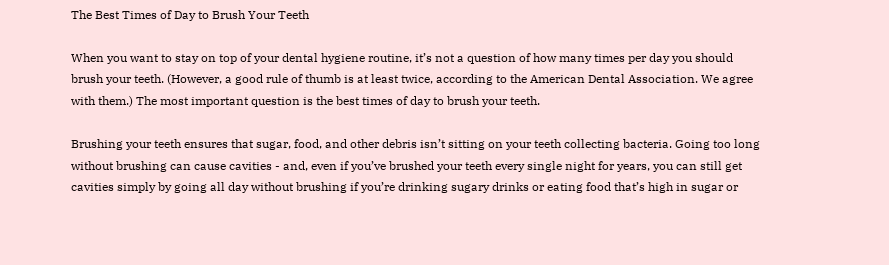The Best Times of Day to Brush Your Teeth

When you want to stay on top of your dental hygiene routine, it’s not a question of how many times per day you should brush your teeth. (However, a good rule of thumb is at least twice, according to the American Dental Association. We agree with them.) The most important question is the best times of day to brush your teeth.

Brushing your teeth ensures that sugar, food, and other debris isn’t sitting on your teeth collecting bacteria. Going too long without brushing can cause cavities - and, even if you’ve brushed your teeth every single night for years, you can still get cavities simply by going all day without brushing if you’re drinking sugary drinks or eating food that’s high in sugar or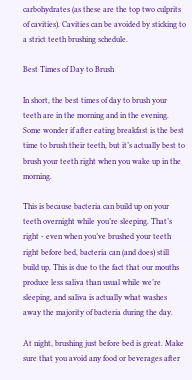carbohydrates (as these are the top two culprits of cavities). Cavities can be avoided by sticking to a strict teeth brushing schedule.

Best Times of Day to Brush

In short, the best times of day to brush your teeth are in the morning and in the evening. Some wonder if after eating breakfast is the best time to brush their teeth, but it’s actually best to brush your teeth right when you wake up in the morning.

This is because bacteria can build up on your teeth overnight while you’re sleeping. That’s right - even when you’ve brushed your teeth right before bed, bacteria can (and does) still build up. This is due to the fact that our mouths produce less saliva than usual while we’re sleeping, and saliva is actually what washes away the majority of bacteria during the day.

At night, brushing just before bed is great. Make sure that you avoid any food or beverages after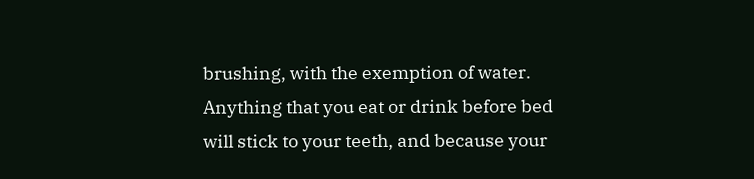brushing, with the exemption of water. Anything that you eat or drink before bed will stick to your teeth, and because your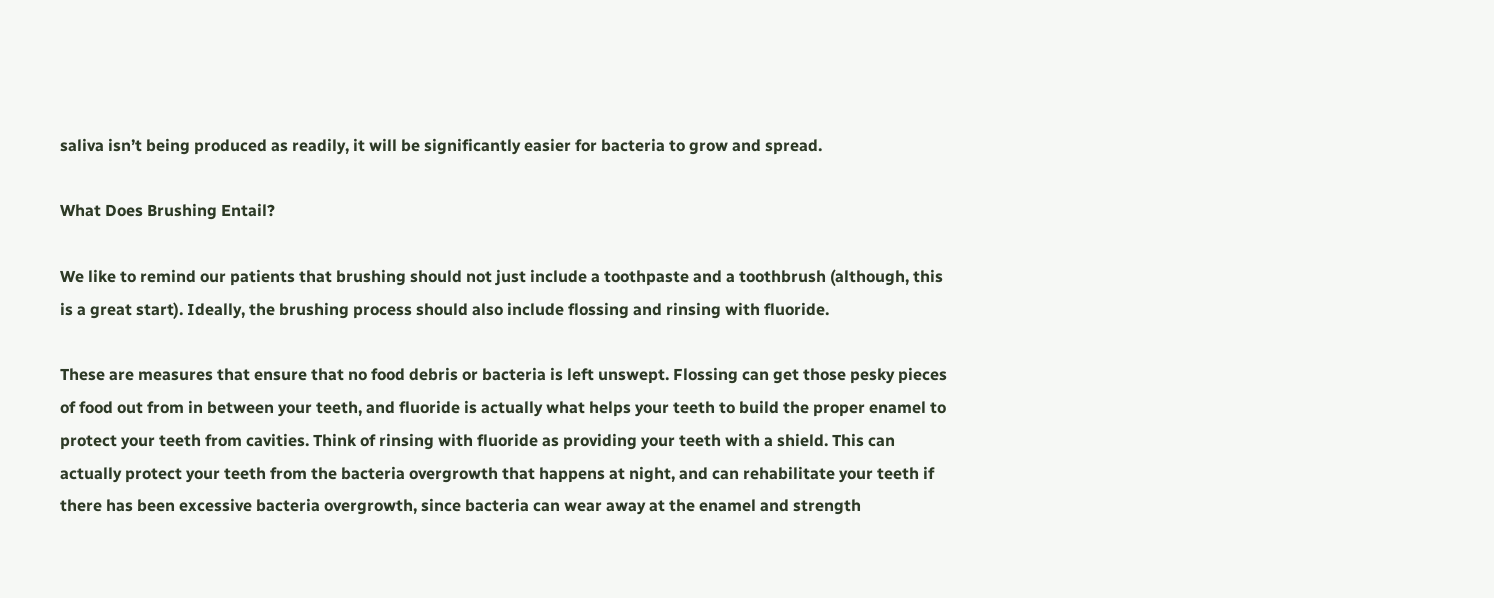saliva isn’t being produced as readily, it will be significantly easier for bacteria to grow and spread.

What Does Brushing Entail?

We like to remind our patients that brushing should not just include a toothpaste and a toothbrush (although, this is a great start). Ideally, the brushing process should also include flossing and rinsing with fluoride.

These are measures that ensure that no food debris or bacteria is left unswept. Flossing can get those pesky pieces of food out from in between your teeth, and fluoride is actually what helps your teeth to build the proper enamel to protect your teeth from cavities. Think of rinsing with fluoride as providing your teeth with a shield. This can actually protect your teeth from the bacteria overgrowth that happens at night, and can rehabilitate your teeth if there has been excessive bacteria overgrowth, since bacteria can wear away at the enamel and strength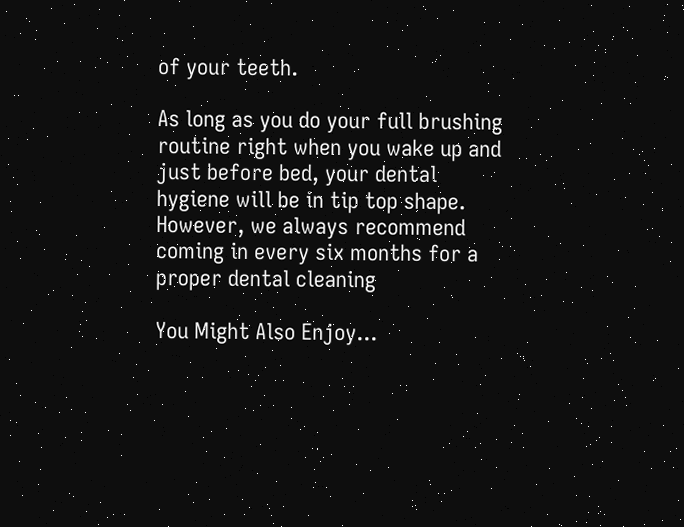of your teeth.

As long as you do your full brushing routine right when you wake up and just before bed, your dental hygiene will be in tip top shape. However, we always recommend coming in every six months for a proper dental cleaning

You Might Also Enjoy...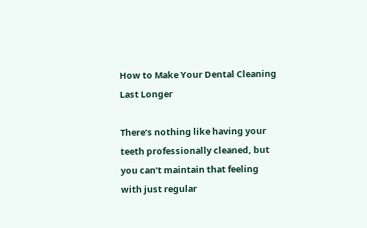How to Make Your Dental Cleaning Last Longer

There’s nothing like having your teeth professionally cleaned, but you can’t maintain that feeling with just regular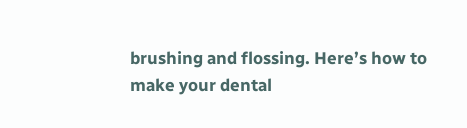brushing and flossing. Here’s how to make your dental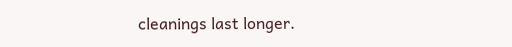cleanings last longer.